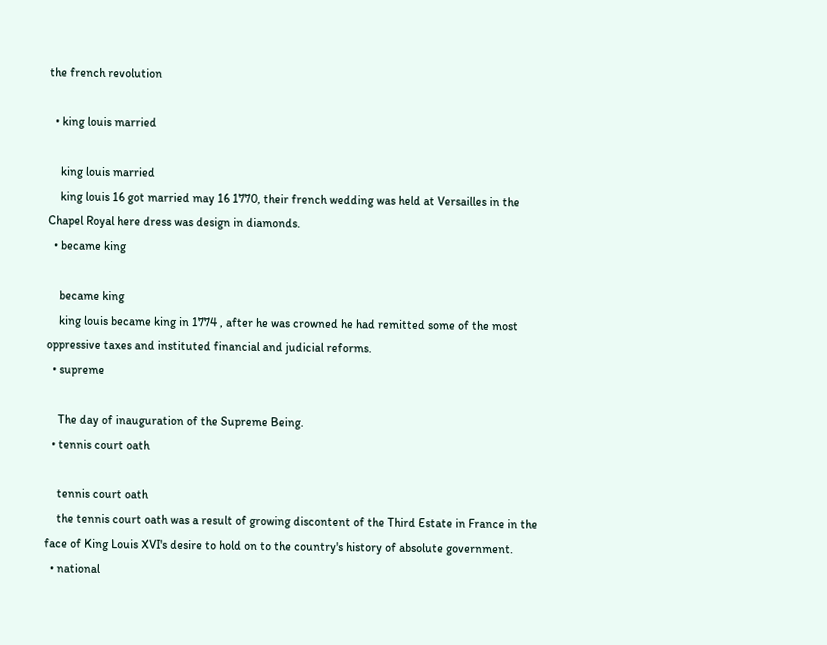the french revolution

  • king louis married

    king louis married
    king louis 16 got married may 16 1770, their french wedding was held at Versailles in the Chapel Royal here dress was design in diamonds.
  • became king

    became king
    king louis became king in 1774 , after he was crowned he had remitted some of the most oppressive taxes and instituted financial and judicial reforms.
  • supreme

    The day of inauguration of the Supreme Being.
  • tennis court oath

    tennis court oath
    the tennis court oath was a result of growing discontent of the Third Estate in France in the face of King Louis XVI's desire to hold on to the country's history of absolute government.
  • national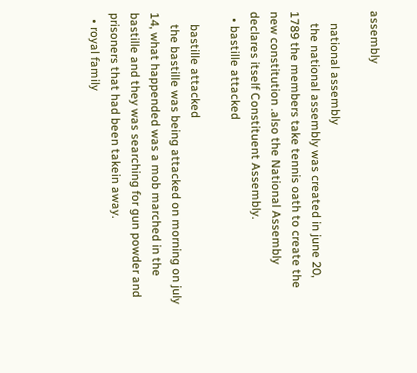assembly

    national assembly
    the national assembly was created in june 20, 1789 the members take tennis oath to create the new constitution .also the National Assembly declares itself Constituent Assembly.
  • bastille attacked

    bastille attacked
    the bastille was being attacked on morning on july 14, what happended was a mob marched in the bastille and they was searching for gun powder and prisoners that had been takein away.
  • royal family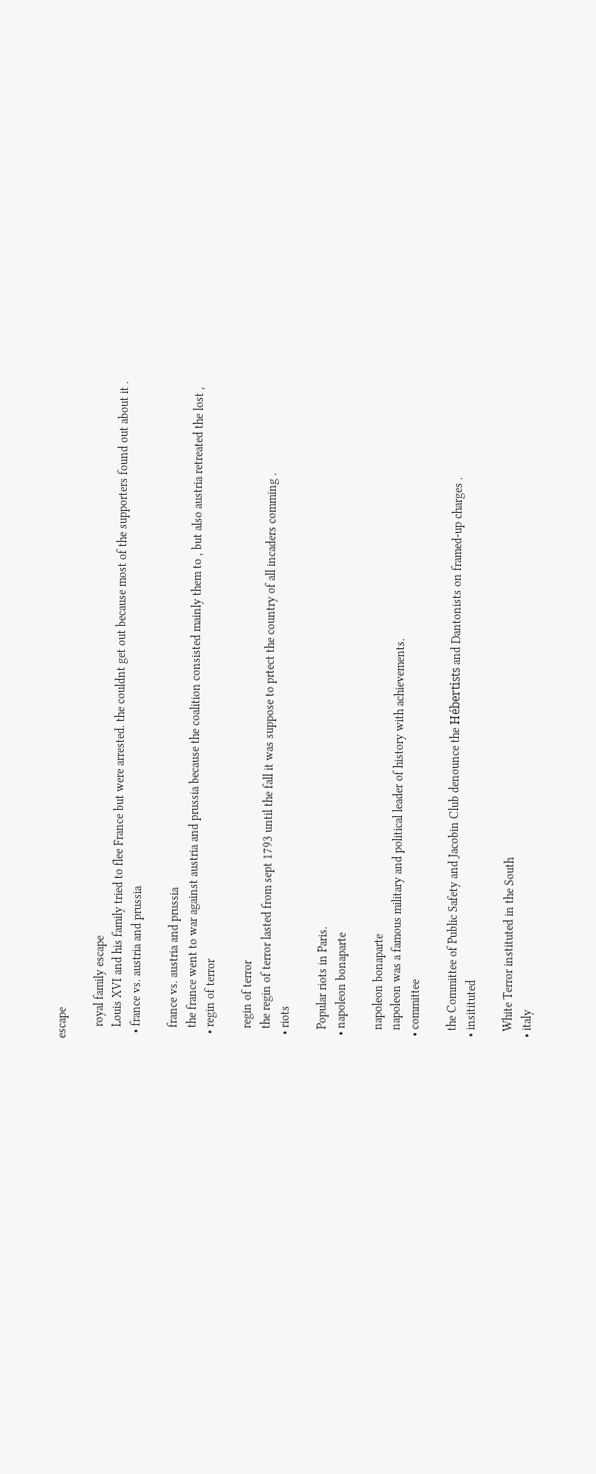escape

    royal family escape
    Louis XVI and his family tried to flee France but were arrested. the couldnt get out because most of the supporters found out about it .
  • france vs. austria and prussia

    france vs. austria and prussia
    the france went to war against austria and prussia because the coalition consisted mainly them to , but also austria retreated the lost ,
  • regin of terror

    regin of terror
    the regin of terror lasted from sept 1793 until the fall it was suppose to prtect the country of all incaders comming .
  • riots

    Popular riots in Paris.
  • napoleon bonaparte

    napoleon bonaparte
    napoleon was a famous military and political leader of history with achievements.
  • committee

    the Committee of Public Safety and Jacobin Club denounce the Hébertists and Dantonists on framed-up charges .
  • insitituted

    White Terror instituted in the South
  • italy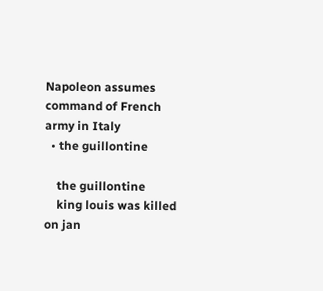Napoleon assumes command of French army in Italy
  • the guillontine

    the guillontine
    king louis was killed on jan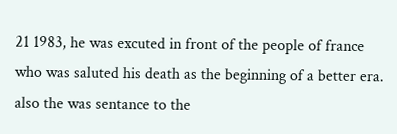21 1983, he was excuted in front of the people of france who was saluted his death as the beginning of a better era. also the was sentance to the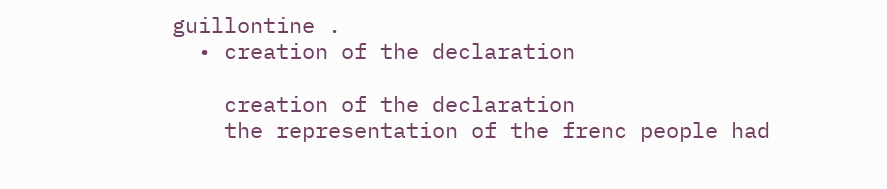guillontine .
  • creation of the declaration

    creation of the declaration
    the representation of the frenc people had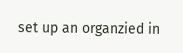set up an organzied in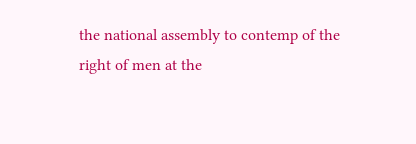the national assembly to contemp of the right of men at the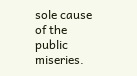sole cause of the public miseries.